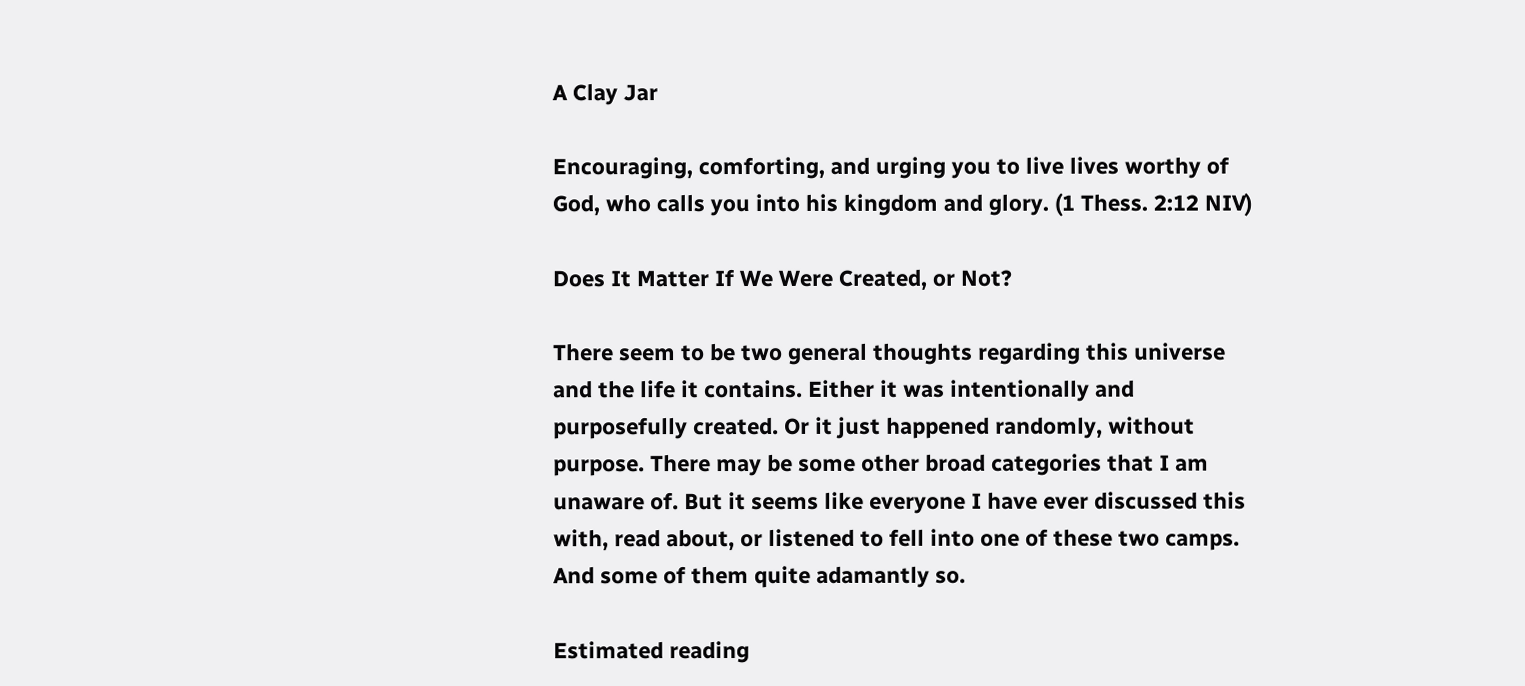A Clay Jar

Encouraging, comforting, and urging you to live lives worthy of God, who calls you into his kingdom and glory. (1 Thess. 2:12 NIV)

Does It Matter If We Were Created, or Not?

There seem to be two general thoughts regarding this universe and the life it contains. Either it was intentionally and purposefully created. Or it just happened randomly, without purpose. There may be some other broad categories that I am unaware of. But it seems like everyone I have ever discussed this with, read about, or listened to fell into one of these two camps. And some of them quite adamantly so.

Estimated reading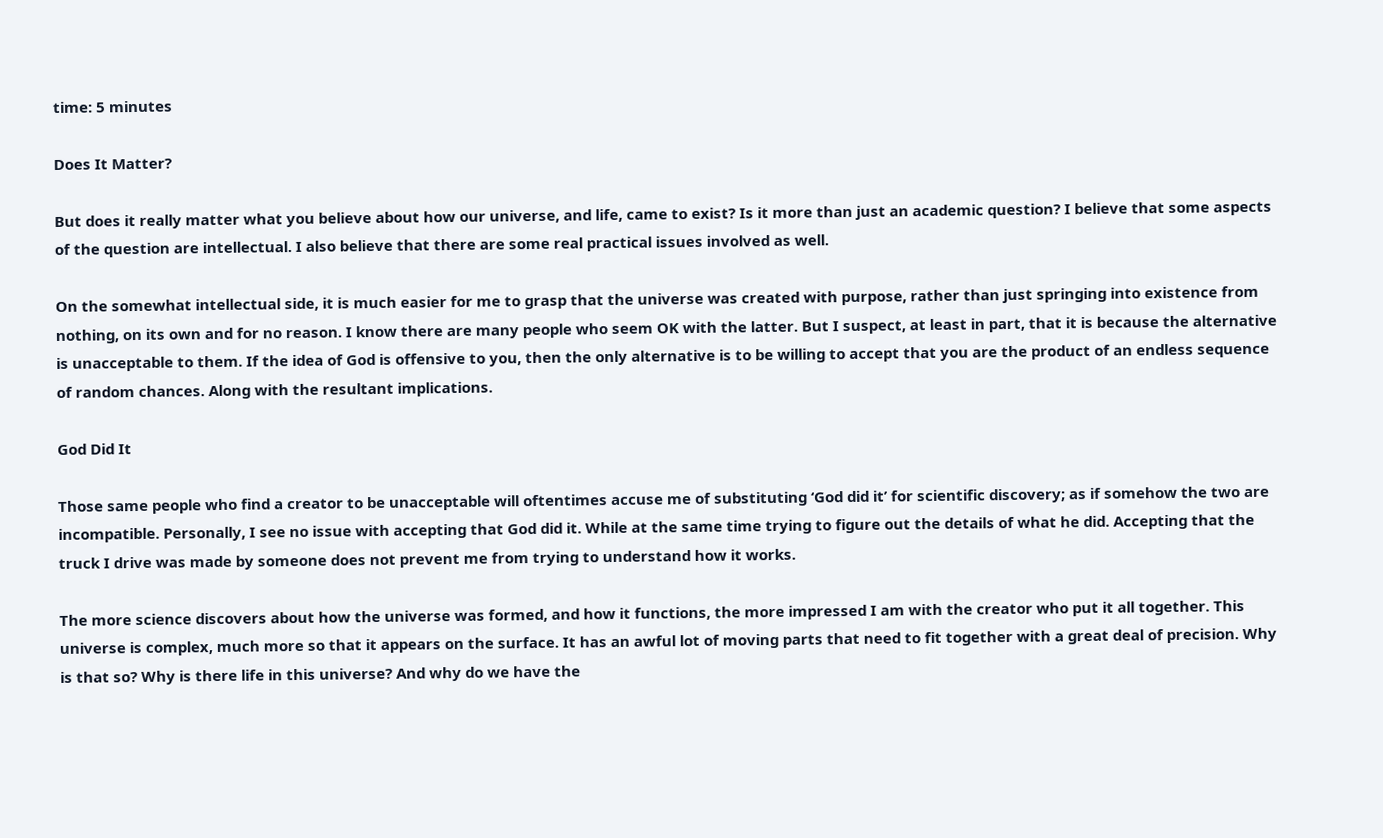time: 5 minutes

Does It Matter?

But does it really matter what you believe about how our universe, and life, came to exist? Is it more than just an academic question? I believe that some aspects of the question are intellectual. I also believe that there are some real practical issues involved as well.

On the somewhat intellectual side, it is much easier for me to grasp that the universe was created with purpose, rather than just springing into existence from nothing, on its own and for no reason. I know there are many people who seem OK with the latter. But I suspect, at least in part, that it is because the alternative is unacceptable to them. If the idea of God is offensive to you, then the only alternative is to be willing to accept that you are the product of an endless sequence of random chances. Along with the resultant implications.

God Did It

Those same people who find a creator to be unacceptable will oftentimes accuse me of substituting ‘God did it’ for scientific discovery; as if somehow the two are incompatible. Personally, I see no issue with accepting that God did it. While at the same time trying to figure out the details of what he did. Accepting that the truck I drive was made by someone does not prevent me from trying to understand how it works.

The more science discovers about how the universe was formed, and how it functions, the more impressed I am with the creator who put it all together. This universe is complex, much more so that it appears on the surface. It has an awful lot of moving parts that need to fit together with a great deal of precision. Why is that so? Why is there life in this universe? And why do we have the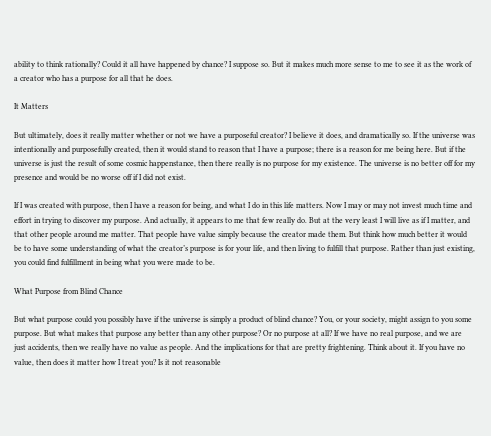ability to think rationally? Could it all have happened by chance? I suppose so. But it makes much more sense to me to see it as the work of a creator who has a purpose for all that he does.

It Matters

But ultimately, does it really matter whether or not we have a purposeful creator? I believe it does, and dramatically so. If the universe was intentionally and purposefully created, then it would stand to reason that I have a purpose; there is a reason for me being here. But if the universe is just the result of some cosmic happenstance, then there really is no purpose for my existence. The universe is no better off for my presence and would be no worse off if I did not exist.

If I was created with purpose, then I have a reason for being, and what I do in this life matters. Now I may or may not invest much time and effort in trying to discover my purpose. And actually, it appears to me that few really do. But at the very least I will live as if I matter, and that other people around me matter. That people have value simply because the creator made them. But think how much better it would be to have some understanding of what the creator’s purpose is for your life, and then living to fulfill that purpose. Rather than just existing, you could find fulfillment in being what you were made to be.

What Purpose from Blind Chance

But what purpose could you possibly have if the universe is simply a product of blind chance? You, or your society, might assign to you some purpose. But what makes that purpose any better than any other purpose? Or no purpose at all? If we have no real purpose, and we are just accidents, then we really have no value as people. And the implications for that are pretty frightening. Think about it. If you have no value, then does it matter how I treat you? Is it not reasonable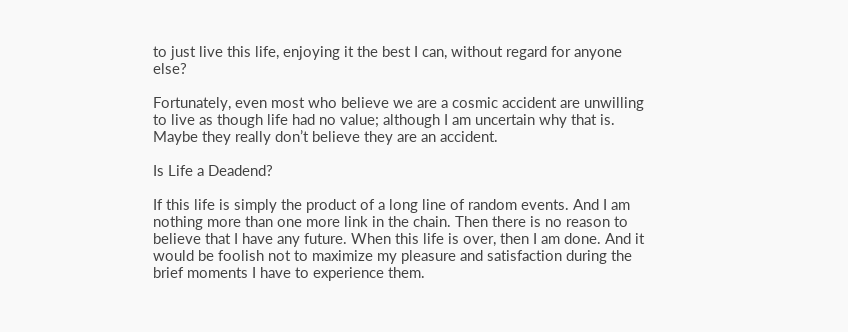to just live this life, enjoying it the best I can, without regard for anyone else?

Fortunately, even most who believe we are a cosmic accident are unwilling to live as though life had no value; although I am uncertain why that is. Maybe they really don’t believe they are an accident.

Is Life a Deadend?

If this life is simply the product of a long line of random events. And I am nothing more than one more link in the chain. Then there is no reason to believe that I have any future. When this life is over, then I am done. And it would be foolish not to maximize my pleasure and satisfaction during the brief moments I have to experience them.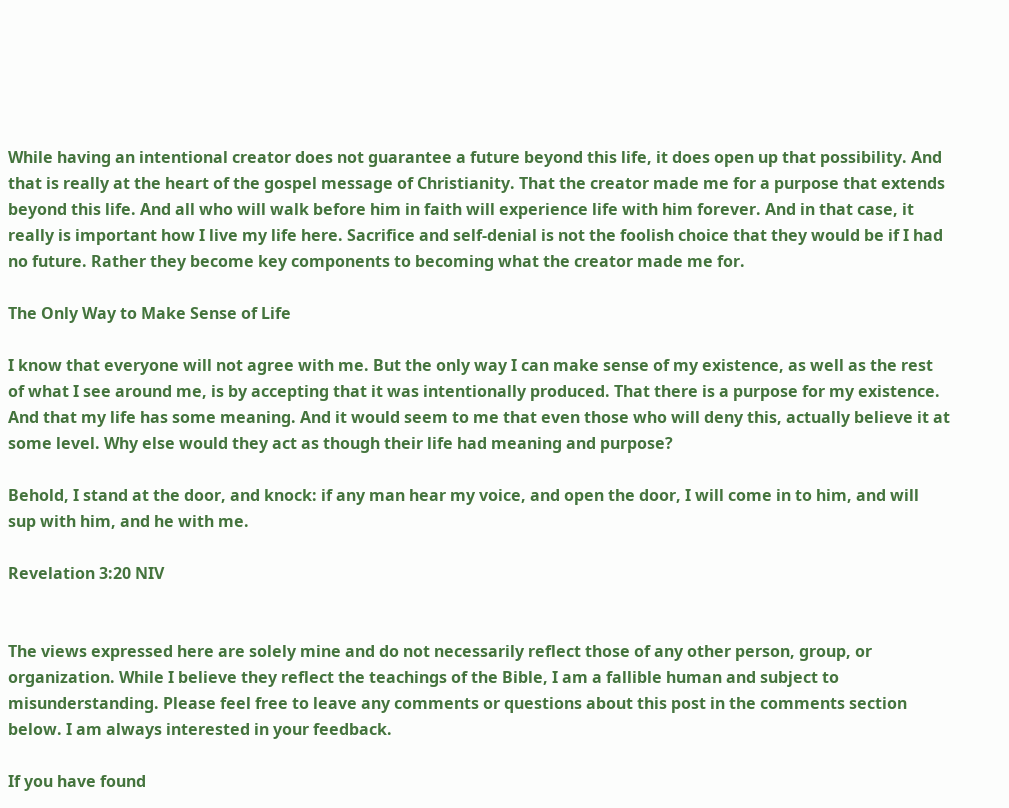While having an intentional creator does not guarantee a future beyond this life, it does open up that possibility. And that is really at the heart of the gospel message of Christianity. That the creator made me for a purpose that extends beyond this life. And all who will walk before him in faith will experience life with him forever. And in that case, it really is important how I live my life here. Sacrifice and self-denial is not the foolish choice that they would be if I had no future. Rather they become key components to becoming what the creator made me for.

The Only Way to Make Sense of Life

I know that everyone will not agree with me. But the only way I can make sense of my existence, as well as the rest of what I see around me, is by accepting that it was intentionally produced. That there is a purpose for my existence. And that my life has some meaning. And it would seem to me that even those who will deny this, actually believe it at some level. Why else would they act as though their life had meaning and purpose?

Behold, I stand at the door, and knock: if any man hear my voice, and open the door, I will come in to him, and will sup with him, and he with me.

Revelation 3:20 NIV


The views expressed here are solely mine and do not necessarily reflect those of any other person, group, or organization. While I believe they reflect the teachings of the Bible, I am a fallible human and subject to misunderstanding. Please feel free to leave any comments or questions about this post in the comments section below. I am always interested in your feedback.

If you have found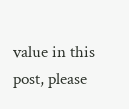value in this post, please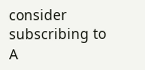consider subscribing to A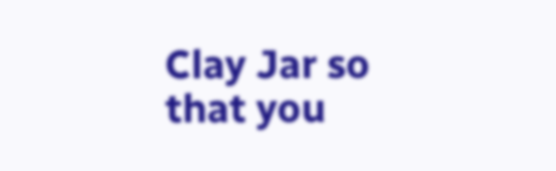Clay Jar so that you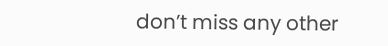don’t miss any other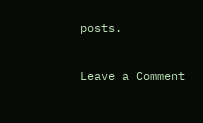posts.

Leave a Comment